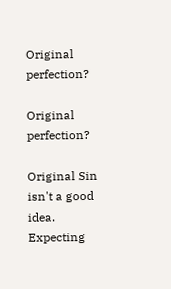Original perfection?

Original perfection?

Original Sin isn't a good idea. Expecting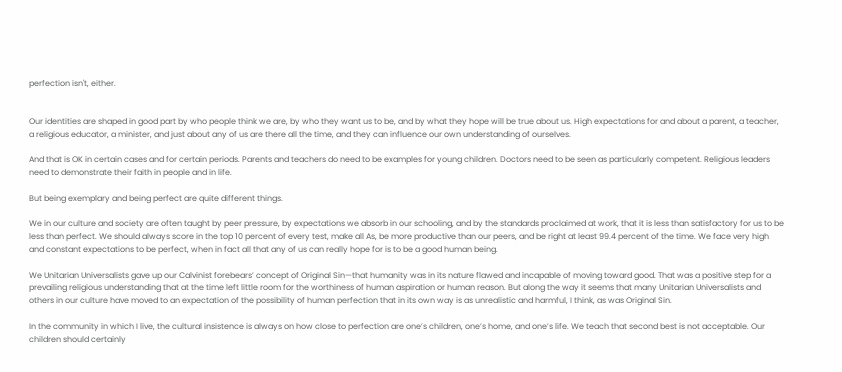perfection isn't, either.


Our identities are shaped in good part by who people think we are, by who they want us to be, and by what they hope will be true about us. High expectations for and about a parent, a teacher, a religious educator, a minister, and just about any of us are there all the time, and they can influence our own understanding of ourselves.

And that is OK in certain cases and for certain periods. Parents and teachers do need to be examples for young children. Doctors need to be seen as particularly competent. Religious leaders need to demonstrate their faith in people and in life.

But being exemplary and being perfect are quite different things.

We in our culture and society are often taught by peer pressure, by expectations we absorb in our schooling, and by the standards proclaimed at work, that it is less than satisfactory for us to be less than perfect. We should always score in the top 10 percent of every test, make all As, be more productive than our peers, and be right at least 99.4 percent of the time. We face very high and constant expectations to be perfect, when in fact all that any of us can really hope for is to be a good human being.

We Unitarian Universalists gave up our Calvinist forebears’ concept of Original Sin—that humanity was in its nature flawed and incapable of moving toward good. That was a positive step for a prevailing religious understanding that at the time left little room for the worthiness of human aspiration or human reason. But along the way it seems that many Unitarian Universalists and others in our culture have moved to an expectation of the possibility of human perfection that in its own way is as unrealistic and harmful, I think, as was Original Sin.

In the community in which I live, the cultural insistence is always on how close to perfection are one’s children, one’s home, and one’s life. We teach that second best is not acceptable. Our children should certainly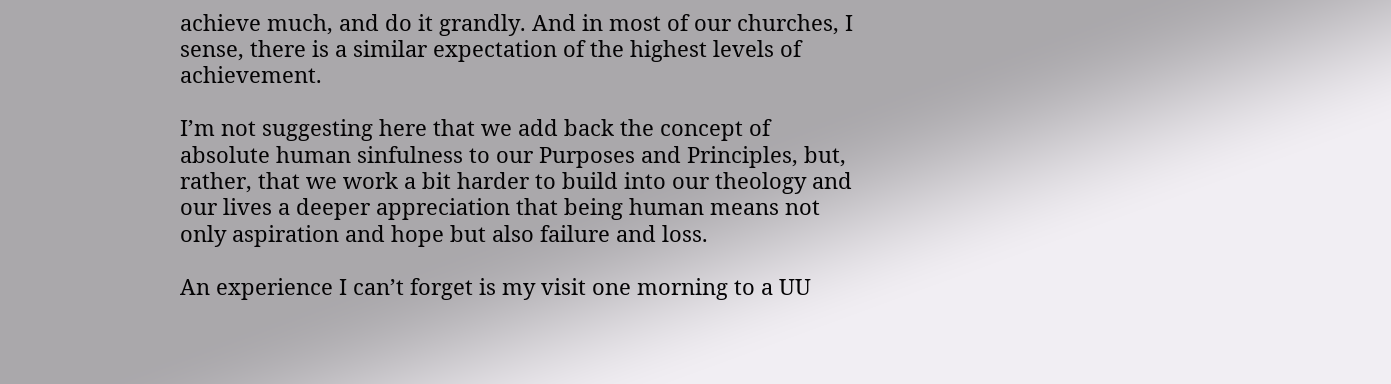achieve much, and do it grandly. And in most of our churches, I sense, there is a similar expectation of the highest levels of achievement.

I’m not suggesting here that we add back the concept of absolute human sinfulness to our Purposes and Principles, but, rather, that we work a bit harder to build into our theology and our lives a deeper appreciation that being human means not only aspiration and hope but also failure and loss.

An experience I can’t forget is my visit one morning to a UU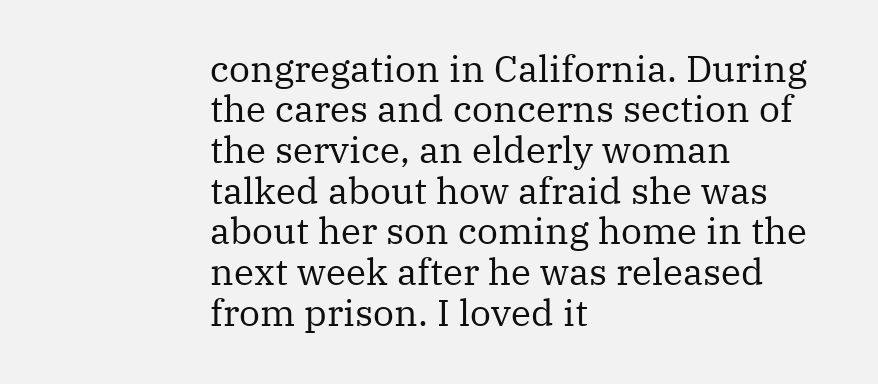congregation in California. During the cares and concerns section of the service, an elderly woman talked about how afraid she was about her son coming home in the next week after he was released from prison. I loved it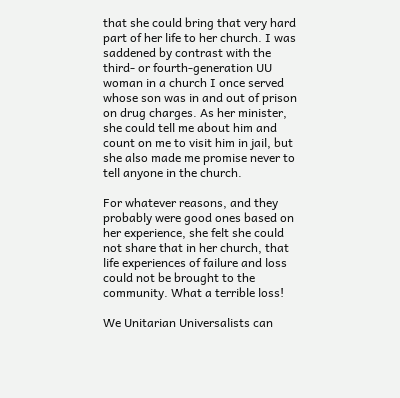that she could bring that very hard part of her life to her church. I was saddened by contrast with the third- or fourth-generation UU woman in a church I once served whose son was in and out of prison on drug charges. As her minister, she could tell me about him and count on me to visit him in jail, but she also made me promise never to tell anyone in the church.

For whatever reasons, and they probably were good ones based on her experience, she felt she could not share that in her church, that life experiences of failure and loss could not be brought to the community. What a terrible loss!

We Unitarian Universalists can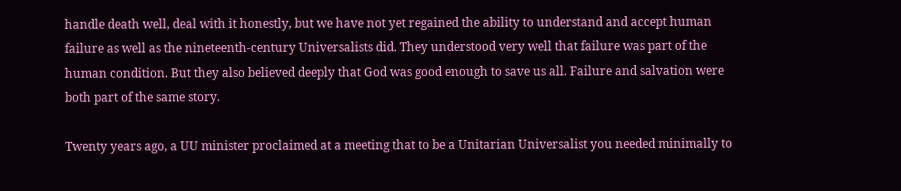handle death well, deal with it honestly, but we have not yet regained the ability to understand and accept human failure as well as the nineteenth-century Universalists did. They understood very well that failure was part of the human condition. But they also believed deeply that God was good enough to save us all. Failure and salvation were both part of the same story.

Twenty years ago, a UU minister proclaimed at a meeting that to be a Unitarian Universalist you needed minimally to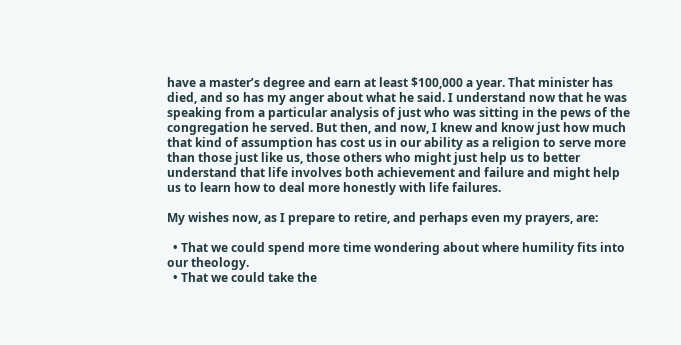have a master’s degree and earn at least $100,000 a year. That minister has died, and so has my anger about what he said. I understand now that he was speaking from a particular analysis of just who was sitting in the pews of the congregation he served. But then, and now, I knew and know just how much that kind of assumption has cost us in our ability as a religion to serve more than those just like us, those others who might just help us to better understand that life involves both achievement and failure and might help us to learn how to deal more honestly with life failures.

My wishes now, as I prepare to retire, and perhaps even my prayers, are:

  • That we could spend more time wondering about where humility fits into our theology.
  • That we could take the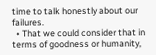time to talk honestly about our failures.
  • That we could consider that in terms of goodness or humanity,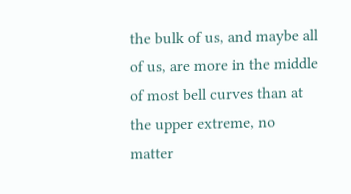the bulk of us, and maybe all of us, are more in the middle of most bell curves than at the upper extreme, no matter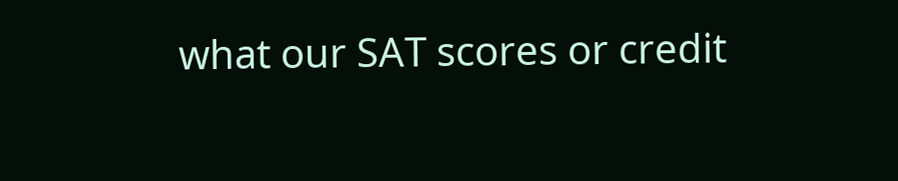what our SAT scores or credit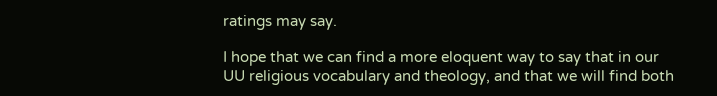ratings may say.

I hope that we can find a more eloquent way to say that in our UU religious vocabulary and theology, and that we will find both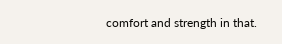comfort and strength in that.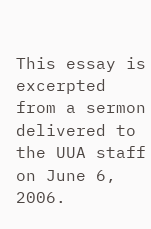This essay is excerpted from a sermon delivered to the UUA staff on June 6, 2006.